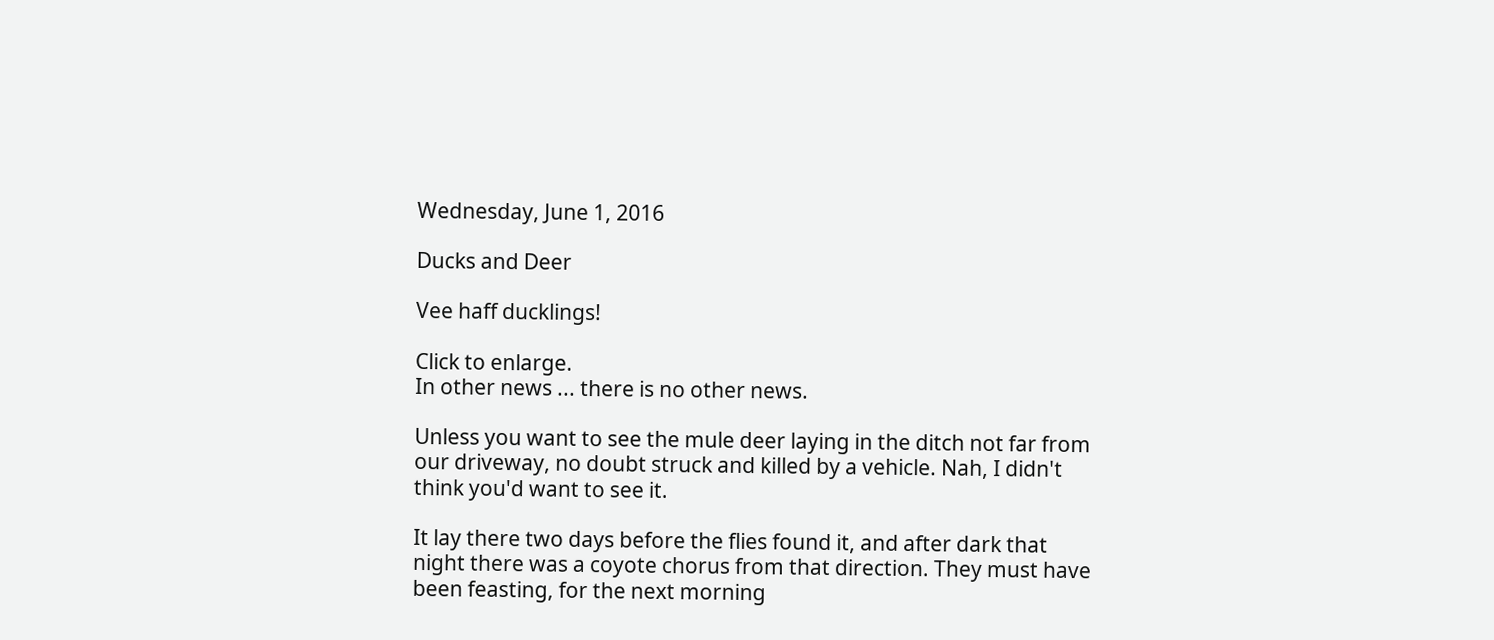Wednesday, June 1, 2016

Ducks and Deer

Vee haff ducklings!

Click to enlarge.
In other news ... there is no other news.

Unless you want to see the mule deer laying in the ditch not far from our driveway, no doubt struck and killed by a vehicle. Nah, I didn't think you'd want to see it.

It lay there two days before the flies found it, and after dark that night there was a coyote chorus from that direction. They must have been feasting, for the next morning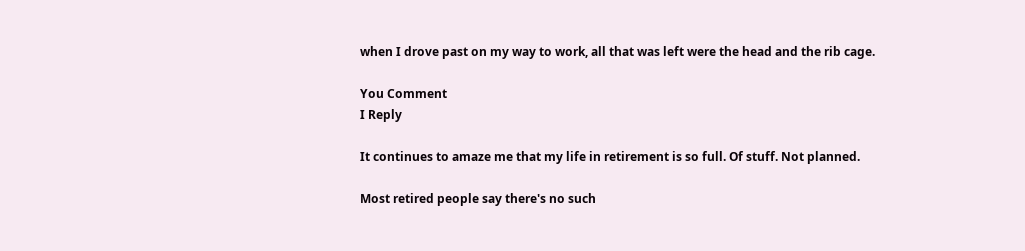when I drove past on my way to work, all that was left were the head and the rib cage.

You Comment
I Reply

It continues to amaze me that my life in retirement is so full. Of stuff. Not planned.

Most retired people say there's no such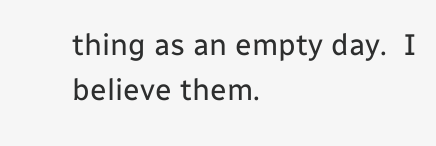thing as an empty day.  I believe them.